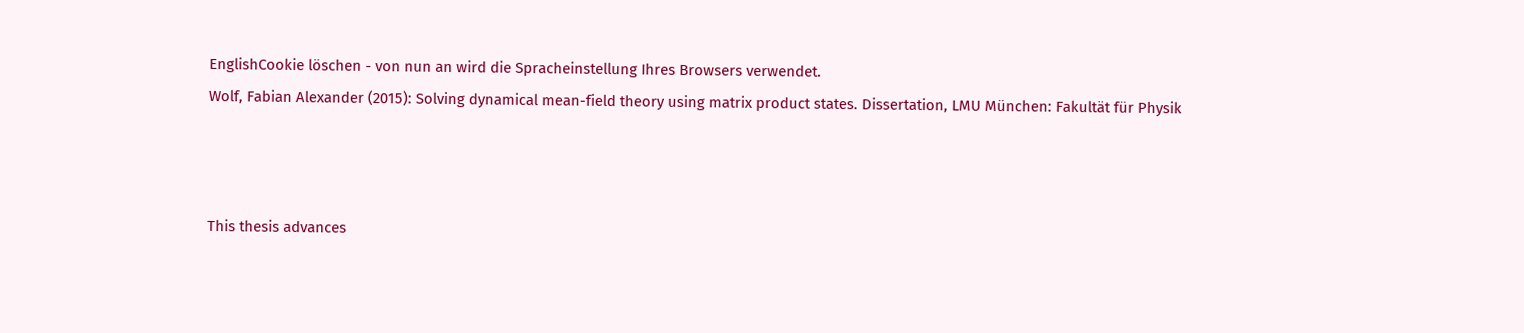EnglishCookie löschen - von nun an wird die Spracheinstellung Ihres Browsers verwendet.
Wolf, Fabian Alexander (2015): Solving dynamical mean-field theory using matrix product states. Dissertation, LMU München: Fakultät für Physik



This thesis advances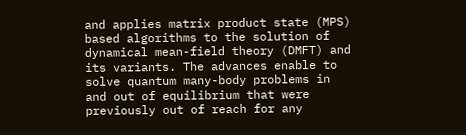and applies matrix product state (MPS) based algorithms to the solution of dynamical mean-field theory (DMFT) and its variants. The advances enable to solve quantum many-body problems in and out of equilibrium that were previously out of reach for any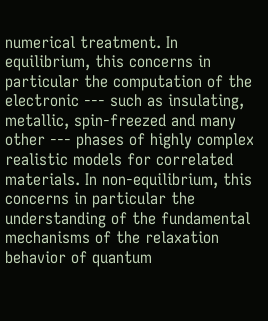numerical treatment. In equilibrium, this concerns in particular the computation of the electronic --- such as insulating, metallic, spin-freezed and many other --- phases of highly complex realistic models for correlated materials. In non-equilibrium, this concerns in particular the understanding of the fundamental mechanisms of the relaxation behavior of quantum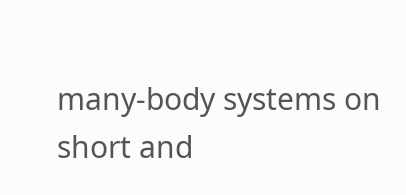many-body systems on short and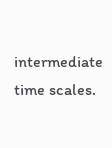intermediate time scales.